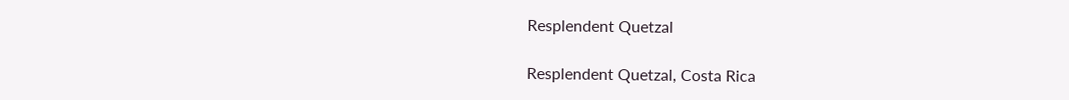Resplendent Quetzal

Resplendent Quetzal, Costa Rica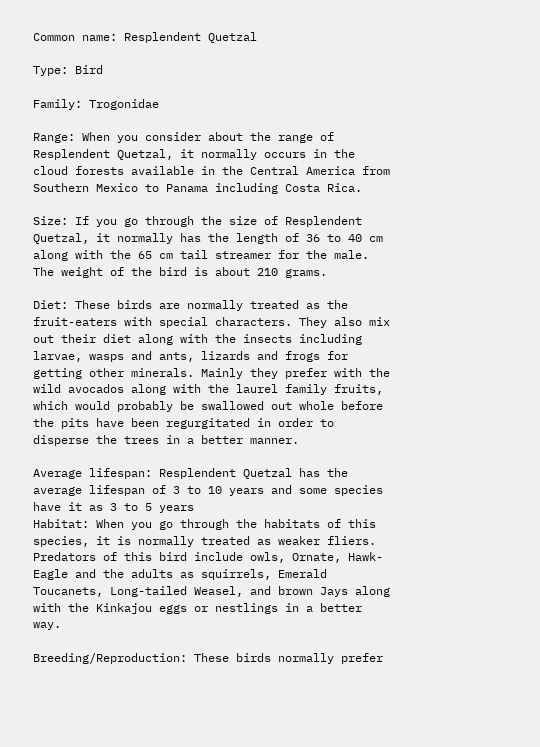Common name: Resplendent Quetzal

Type: Bird

Family: Trogonidae

Range: When you consider about the range of Resplendent Quetzal, it normally occurs in the cloud forests available in the Central America from Southern Mexico to Panama including Costa Rica.

Size: If you go through the size of Resplendent Quetzal, it normally has the length of 36 to 40 cm along with the 65 cm tail streamer for the male. The weight of the bird is about 210 grams.

Diet: These birds are normally treated as the fruit-eaters with special characters. They also mix out their diet along with the insects including larvae, wasps and ants, lizards and frogs for getting other minerals. Mainly they prefer with the wild avocados along with the laurel family fruits, which would probably be swallowed out whole before the pits have been regurgitated in order to disperse the trees in a better manner.

Average lifespan: Resplendent Quetzal has the average lifespan of 3 to 10 years and some species have it as 3 to 5 years
Habitat: When you go through the habitats of this species, it is normally treated as weaker fliers. Predators of this bird include owls, Ornate, Hawk-Eagle and the adults as squirrels, Emerald Toucanets, Long-tailed Weasel, and brown Jays along with the Kinkajou eggs or nestlings in a better way.

Breeding/Reproduction: These birds normally prefer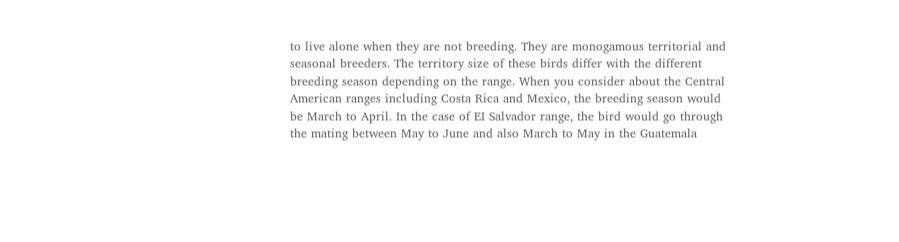to live alone when they are not breeding. They are monogamous territorial and seasonal breeders. The territory size of these birds differ with the different breeding season depending on the range. When you consider about the Central American ranges including Costa Rica and Mexico, the breeding season would be March to April. In the case of EI Salvador range, the bird would go through the mating between May to June and also March to May in the Guatemala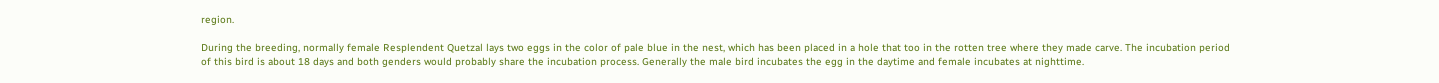region.

During the breeding, normally female Resplendent Quetzal lays two eggs in the color of pale blue in the nest, which has been placed in a hole that too in the rotten tree where they made carve. The incubation period of this bird is about 18 days and both genders would probably share the incubation process. Generally the male bird incubates the egg in the daytime and female incubates at nighttime.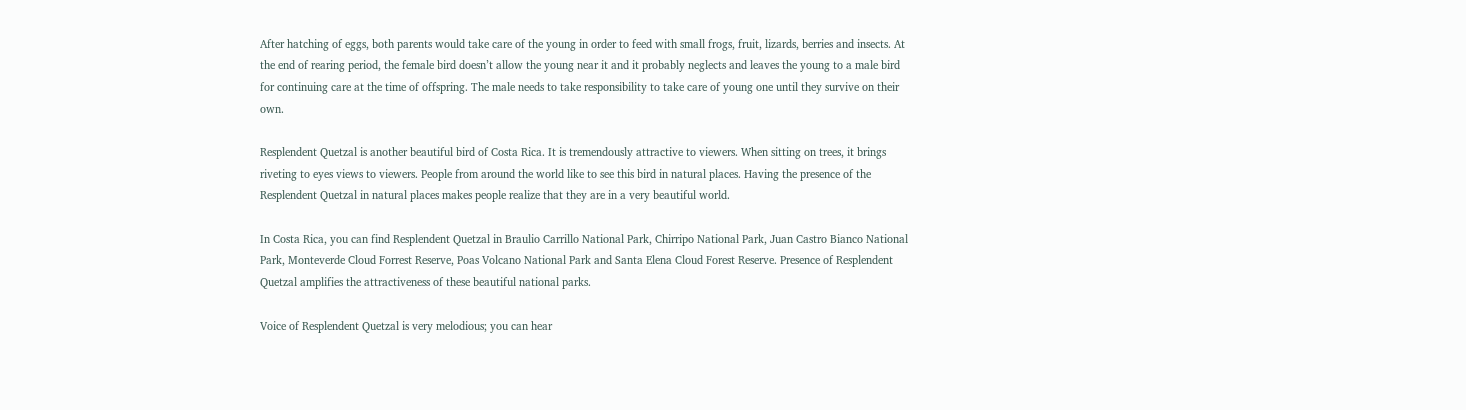After hatching of eggs, both parents would take care of the young in order to feed with small frogs, fruit, lizards, berries and insects. At the end of rearing period, the female bird doesn’t allow the young near it and it probably neglects and leaves the young to a male bird for continuing care at the time of offspring. The male needs to take responsibility to take care of young one until they survive on their own.

Resplendent Quetzal is another beautiful bird of Costa Rica. It is tremendously attractive to viewers. When sitting on trees, it brings riveting to eyes views to viewers. People from around the world like to see this bird in natural places. Having the presence of the Resplendent Quetzal in natural places makes people realize that they are in a very beautiful world.

In Costa Rica, you can find Resplendent Quetzal in Braulio Carrillo National Park, Chirripo National Park, Juan Castro Bianco National Park, Monteverde Cloud Forrest Reserve, Poas Volcano National Park and Santa Elena Cloud Forest Reserve. Presence of Resplendent Quetzal amplifies the attractiveness of these beautiful national parks.

Voice of Resplendent Quetzal is very melodious; you can hear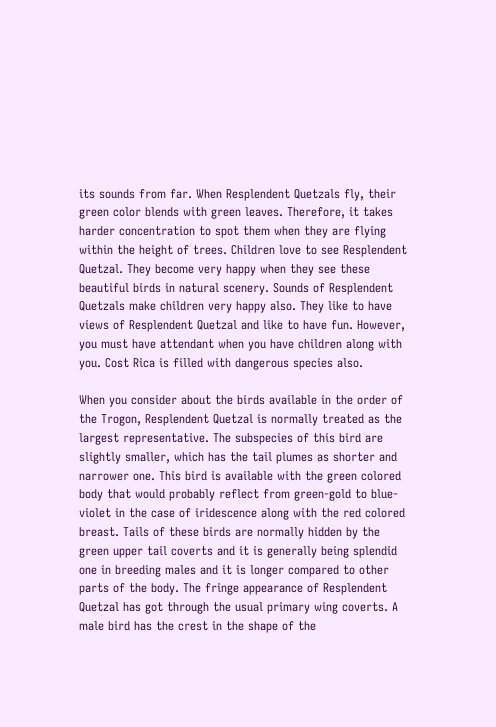its sounds from far. When Resplendent Quetzals fly, their green color blends with green leaves. Therefore, it takes harder concentration to spot them when they are flying within the height of trees. Children love to see Resplendent Quetzal. They become very happy when they see these beautiful birds in natural scenery. Sounds of Resplendent Quetzals make children very happy also. They like to have views of Resplendent Quetzal and like to have fun. However, you must have attendant when you have children along with you. Cost Rica is filled with dangerous species also.

When you consider about the birds available in the order of the Trogon, Resplendent Quetzal is normally treated as the largest representative. The subspecies of this bird are slightly smaller, which has the tail plumes as shorter and narrower one. This bird is available with the green colored body that would probably reflect from green-gold to blue-violet in the case of iridescence along with the red colored breast. Tails of these birds are normally hidden by the green upper tail coverts and it is generally being splendid one in breeding males and it is longer compared to other parts of the body. The fringe appearance of Resplendent Quetzal has got through the usual primary wing coverts. A male bird has the crest in the shape of the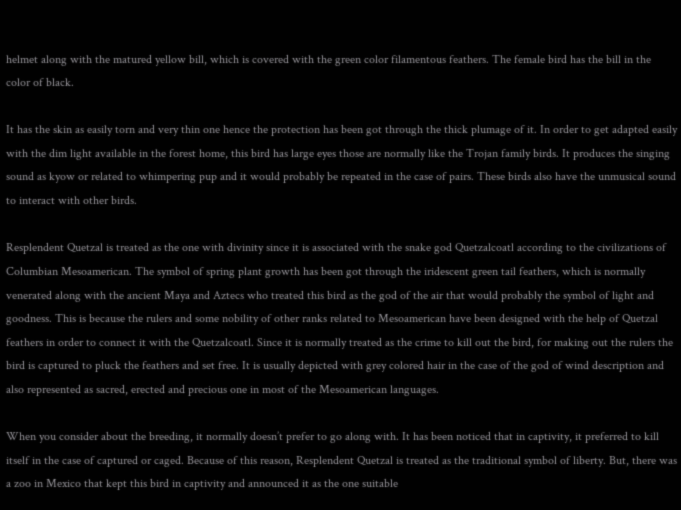helmet along with the matured yellow bill, which is covered with the green color filamentous feathers. The female bird has the bill in the color of black.

It has the skin as easily torn and very thin one hence the protection has been got through the thick plumage of it. In order to get adapted easily with the dim light available in the forest home, this bird has large eyes those are normally like the Trojan family birds. It produces the singing sound as kyow or related to whimpering pup and it would probably be repeated in the case of pairs. These birds also have the unmusical sound to interact with other birds.

Resplendent Quetzal is treated as the one with divinity since it is associated with the snake god Quetzalcoatl according to the civilizations of Columbian Mesoamerican. The symbol of spring plant growth has been got through the iridescent green tail feathers, which is normally venerated along with the ancient Maya and Aztecs who treated this bird as the god of the air that would probably the symbol of light and goodness. This is because the rulers and some nobility of other ranks related to Mesoamerican have been designed with the help of Quetzal feathers in order to connect it with the Quetzalcoatl. Since it is normally treated as the crime to kill out the bird, for making out the rulers the bird is captured to pluck the feathers and set free. It is usually depicted with grey colored hair in the case of the god of wind description and also represented as sacred, erected and precious one in most of the Mesoamerican languages.

When you consider about the breeding, it normally doesn’t prefer to go along with. It has been noticed that in captivity, it preferred to kill itself in the case of captured or caged. Because of this reason, Resplendent Quetzal is treated as the traditional symbol of liberty. But, there was a zoo in Mexico that kept this bird in captivity and announced it as the one suitable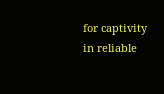for captivity in reliable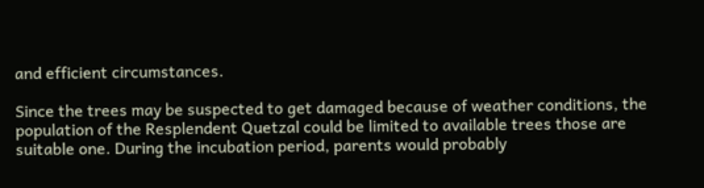and efficient circumstances.

Since the trees may be suspected to get damaged because of weather conditions, the population of the Resplendent Quetzal could be limited to available trees those are suitable one. During the incubation period, parents would probably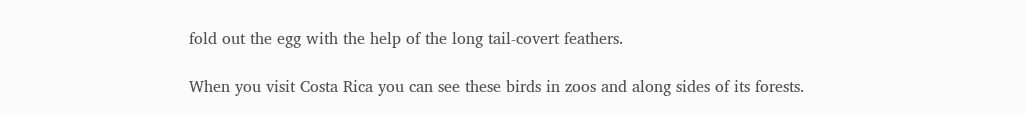fold out the egg with the help of the long tail-covert feathers.

When you visit Costa Rica you can see these birds in zoos and along sides of its forests.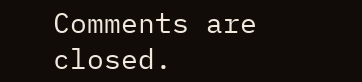Comments are closed.